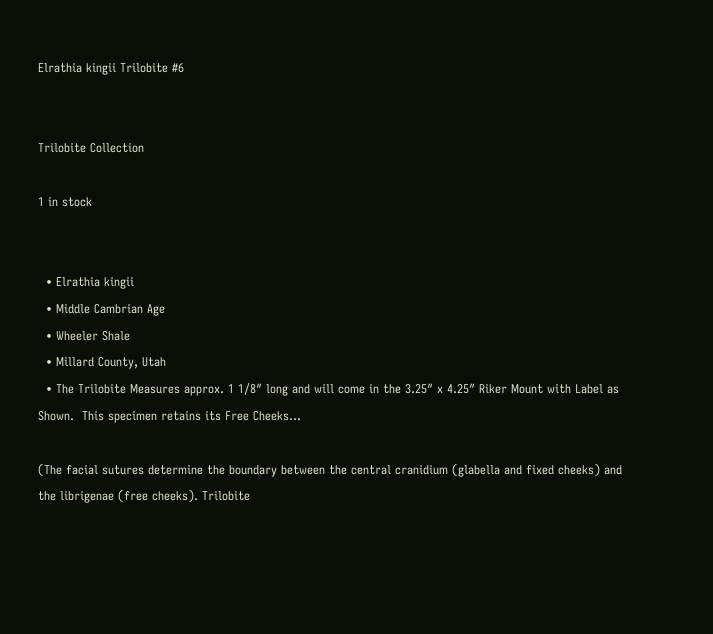Elrathia kingii Trilobite #6


Trilobite Collection

1 in stock


  • Elrathia kingii
  • Middle Cambrian Age
  • Wheeler Shale
  • Millard County, Utah
  • The Trilobite Measures approx. 1 1/8″ long and will come in the 3.25″ x 4.25″ Riker Mount with Label as Shown.  This specimen retains its Free Cheeks…

(The facial sutures determine the boundary between the central cranidium (glabella and fixed cheeks) and the librigenae (free cheeks). Trilobite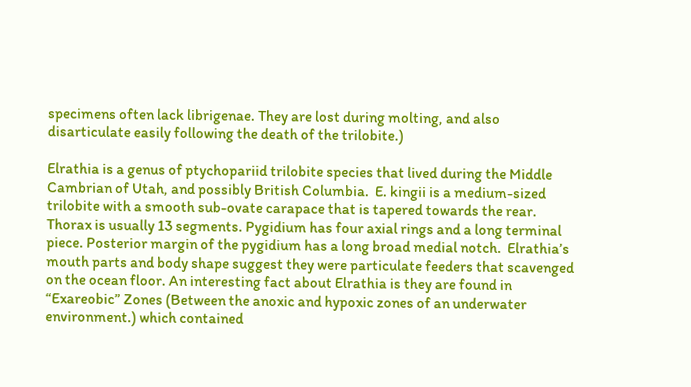specimens often lack librigenae. They are lost during molting, and also disarticulate easily following the death of the trilobite.)

Elrathia is a genus of ptychopariid trilobite species that lived during the Middle Cambrian of Utah, and possibly British Columbia.  E. kingii is a medium-sized trilobite with a smooth sub-ovate carapace that is tapered towards the rear. Thorax is usually 13 segments. Pygidium has four axial rings and a long terminal piece. Posterior margin of the pygidium has a long broad medial notch.  Elrathia’s mouth parts and body shape suggest they were particulate feeders that scavenged on the ocean floor. An interesting fact about Elrathia is they are found in “Exareobic” Zones (Between the anoxic and hypoxic zones of an underwater environment.) which contained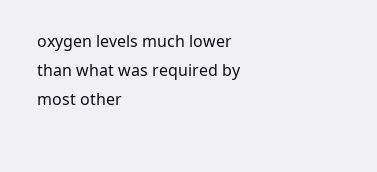oxygen levels much lower than what was required by most other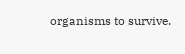organisms to survive.